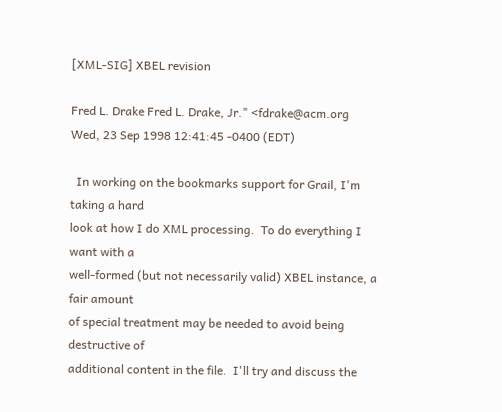[XML-SIG] XBEL revision

Fred L. Drake Fred L. Drake, Jr." <fdrake@acm.org
Wed, 23 Sep 1998 12:41:45 -0400 (EDT)

  In working on the bookmarks support for Grail, I'm taking a hard
look at how I do XML processing.  To do everything I want with a
well-formed (but not necessarily valid) XBEL instance, a fair amount
of special treatment may be needed to avoid being destructive of
additional content in the file.  I'll try and discuss the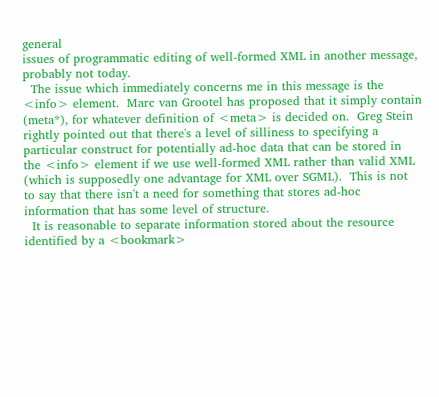general
issues of programmatic editing of well-formed XML in another message,
probably not today.
  The issue which immediately concerns me in this message is the
<info> element.  Marc van Grootel has proposed that it simply contain
(meta*), for whatever definition of <meta> is decided on.  Greg Stein
rightly pointed out that there's a level of silliness to specifying a
particular construct for potentially ad-hoc data that can be stored in
the <info> element if we use well-formed XML rather than valid XML
(which is supposedly one advantage for XML over SGML).  This is not
to say that there isn't a need for something that stores ad-hoc
information that has some level of structure.
  It is reasonable to separate information stored about the resource
identified by a <bookmark>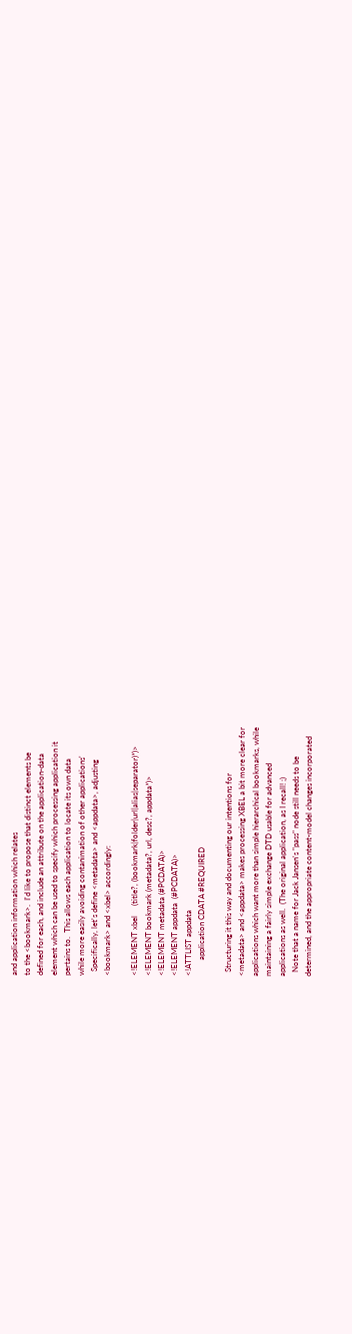and application information which relates
to the <bookmark>.  I'd like to propose that distinct elements be
defined for each, and include an attribute on the application-data
element which can be used to specify which processing application it
pertains to.  This allows each application to locate its own data
while more easily avoiding contanimation of other applications'
  Specifically, let's define <metadata> and <appdata>, adjusting
<bookmark> and <xbel> accordingly:

<!ELEMENT xbel     (title?, (bookmark|folder|url|alias|separator)*)>
<!ELEMENT bookmark (metadata?, url, desc?, appdata*)>
<!ELEMENT metadata (#PCDATA)>
<!ELEMENT appdata  (#PCDATA)>
<!ATTLIST appdata
        application CDATA #REQUIRED

  Structuring it this way and documenting our intentions for
<metadata> and <appdata> makes processing XBEL a bit more clear for
applications which want more than simple hierarchical bookmarks, while
maintaining a fairly simple exchange DTD usable for advanced
applications as well.  (The original application, as I recall! ;)
  Note that a name for Jack Jansen's "pass" node still needs to be
determined, and the appropriate content-model changes incorporated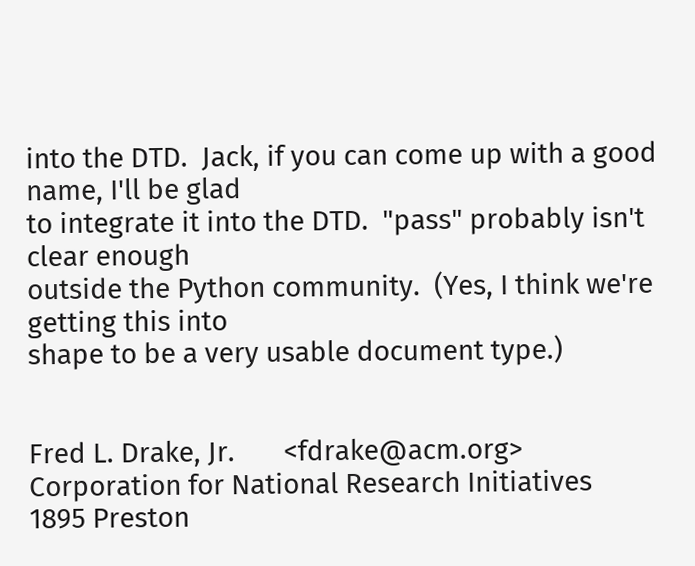into the DTD.  Jack, if you can come up with a good name, I'll be glad
to integrate it into the DTD.  "pass" probably isn't clear enough
outside the Python community.  (Yes, I think we're getting this into
shape to be a very usable document type.)


Fred L. Drake, Jr.       <fdrake@acm.org>
Corporation for National Research Initiatives
1895 Preston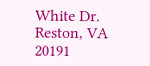White Dr.      Reston, VA  20191